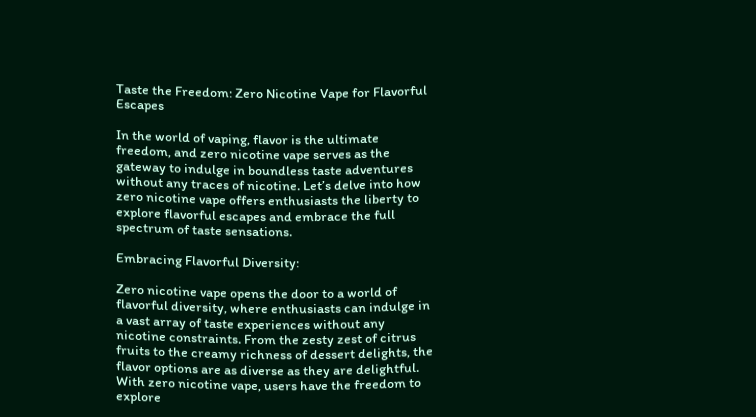Taste the Freedom: Zero Nicotine Vape for Flavorful Escapes

In the world of vaping, flavor is the ultimate freedom, and zero nicotine vape serves as the gateway to indulge in boundless taste adventures without any traces of nicotine. Let’s delve into how zero nicotine vape offers enthusiasts the liberty to explore flavorful escapes and embrace the full spectrum of taste sensations.

Embracing Flavorful Diversity:

Zero nicotine vape opens the door to a world of flavorful diversity, where enthusiasts can indulge in a vast array of taste experiences without any nicotine constraints. From the zesty zest of citrus fruits to the creamy richness of dessert delights, the flavor options are as diverse as they are delightful. With zero nicotine vape, users have the freedom to explore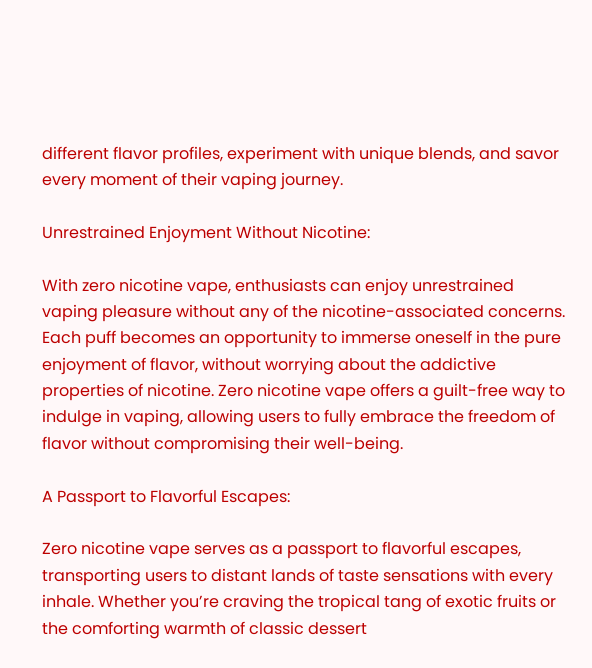different flavor profiles, experiment with unique blends, and savor every moment of their vaping journey.

Unrestrained Enjoyment Without Nicotine:

With zero nicotine vape, enthusiasts can enjoy unrestrained vaping pleasure without any of the nicotine-associated concerns. Each puff becomes an opportunity to immerse oneself in the pure enjoyment of flavor, without worrying about the addictive properties of nicotine. Zero nicotine vape offers a guilt-free way to indulge in vaping, allowing users to fully embrace the freedom of flavor without compromising their well-being.

A Passport to Flavorful Escapes:

Zero nicotine vape serves as a passport to flavorful escapes, transporting users to distant lands of taste sensations with every inhale. Whether you’re craving the tropical tang of exotic fruits or the comforting warmth of classic dessert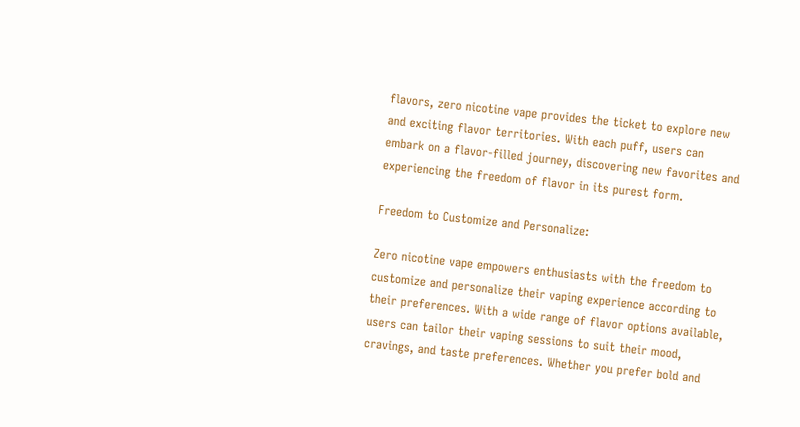flavors, zero nicotine vape provides the ticket to explore new and exciting flavor territories. With each puff, users can embark on a flavor-filled journey, discovering new favorites and experiencing the freedom of flavor in its purest form.

Freedom to Customize and Personalize:

Zero nicotine vape empowers enthusiasts with the freedom to customize and personalize their vaping experience according to their preferences. With a wide range of flavor options available, users can tailor their vaping sessions to suit their mood, cravings, and taste preferences. Whether you prefer bold and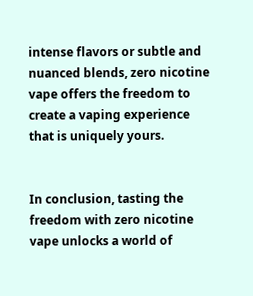intense flavors or subtle and nuanced blends, zero nicotine vape offers the freedom to create a vaping experience that is uniquely yours.


In conclusion, tasting the freedom with zero nicotine vape unlocks a world of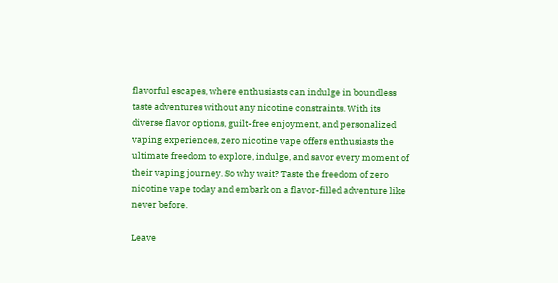flavorful escapes, where enthusiasts can indulge in boundless taste adventures without any nicotine constraints. With its diverse flavor options, guilt-free enjoyment, and personalized vaping experiences, zero nicotine vape offers enthusiasts the ultimate freedom to explore, indulge, and savor every moment of their vaping journey. So why wait? Taste the freedom of zero nicotine vape today and embark on a flavor-filled adventure like never before.

Leave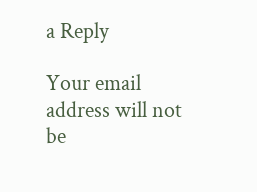a Reply

Your email address will not be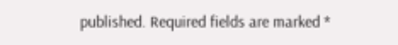published. Required fields are marked *